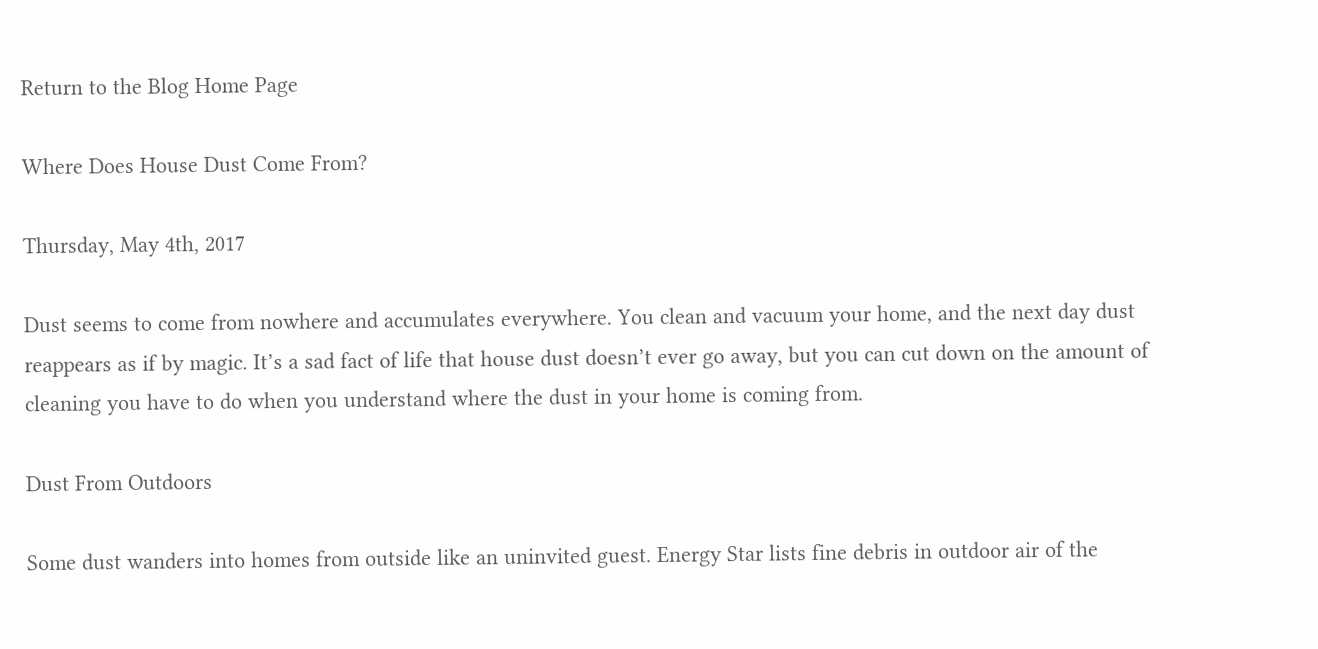Return to the Blog Home Page

Where Does House Dust Come From?

Thursday, May 4th, 2017

Dust seems to come from nowhere and accumulates everywhere. You clean and vacuum your home, and the next day dust reappears as if by magic. It’s a sad fact of life that house dust doesn’t ever go away, but you can cut down on the amount of cleaning you have to do when you understand where the dust in your home is coming from.

Dust From Outdoors

Some dust wanders into homes from outside like an uninvited guest. Energy Star lists fine debris in outdoor air of the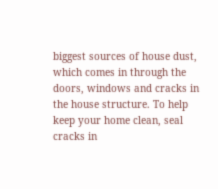biggest sources of house dust, which comes in through the doors, windows and cracks in the house structure. To help keep your home clean, seal cracks in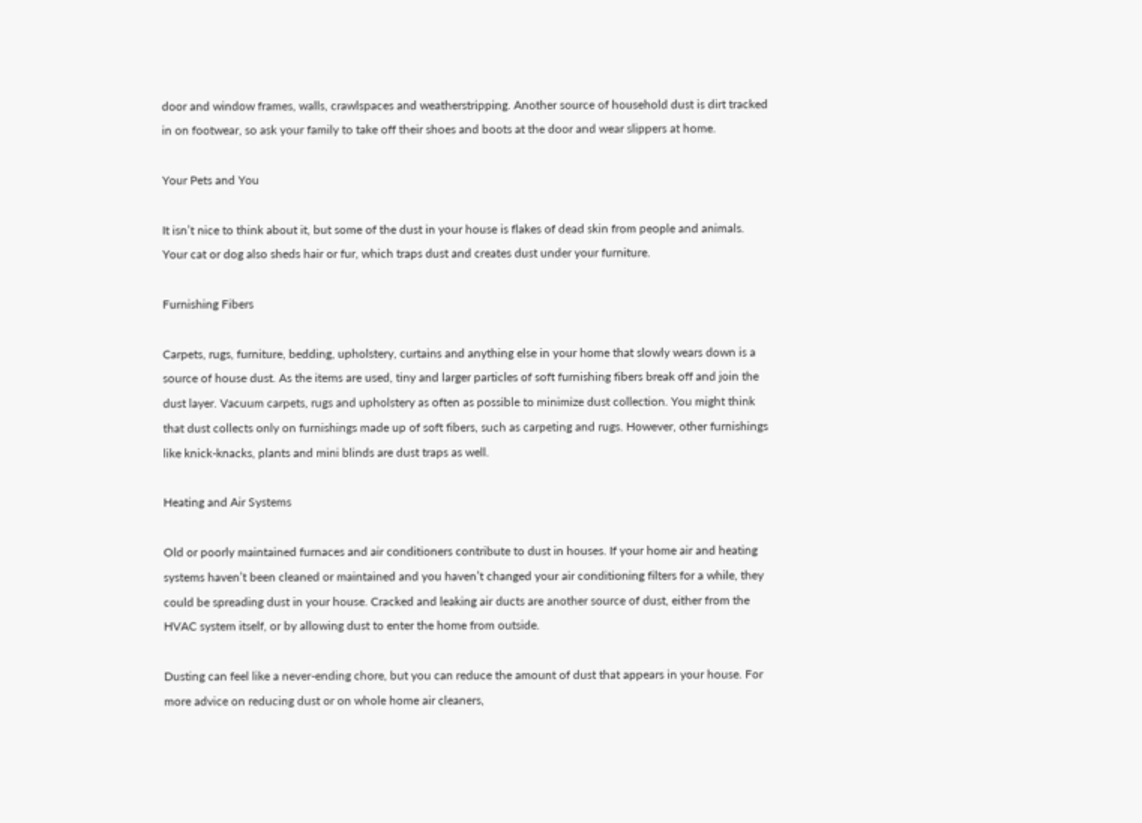door and window frames, walls, crawlspaces and weatherstripping. Another source of household dust is dirt tracked in on footwear, so ask your family to take off their shoes and boots at the door and wear slippers at home.

Your Pets and You

It isn’t nice to think about it, but some of the dust in your house is flakes of dead skin from people and animals. Your cat or dog also sheds hair or fur, which traps dust and creates dust under your furniture.

Furnishing Fibers

Carpets, rugs, furniture, bedding, upholstery, curtains and anything else in your home that slowly wears down is a source of house dust. As the items are used, tiny and larger particles of soft furnishing fibers break off and join the dust layer. Vacuum carpets, rugs and upholstery as often as possible to minimize dust collection. You might think that dust collects only on furnishings made up of soft fibers, such as carpeting and rugs. However, other furnishings like knick-knacks, plants and mini blinds are dust traps as well.

Heating and Air Systems

Old or poorly maintained furnaces and air conditioners contribute to dust in houses. If your home air and heating systems haven’t been cleaned or maintained and you haven’t changed your air conditioning filters for a while, they could be spreading dust in your house. Cracked and leaking air ducts are another source of dust, either from the HVAC system itself, or by allowing dust to enter the home from outside.

Dusting can feel like a never-ending chore, but you can reduce the amount of dust that appears in your house. For more advice on reducing dust or on whole home air cleaners,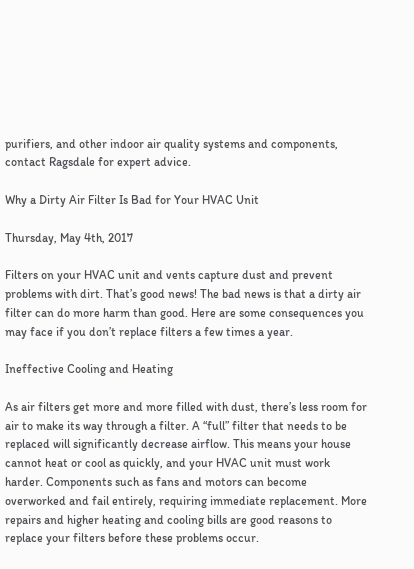purifiers, and other indoor air quality systems and components, contact Ragsdale for expert advice.

Why a Dirty Air Filter Is Bad for Your HVAC Unit

Thursday, May 4th, 2017

Filters on your HVAC unit and vents capture dust and prevent problems with dirt. That’s good news! The bad news is that a dirty air filter can do more harm than good. Here are some consequences you may face if you don’t replace filters a few times a year.

Ineffective Cooling and Heating

As air filters get more and more filled with dust, there’s less room for air to make its way through a filter. A “full” filter that needs to be replaced will significantly decrease airflow. This means your house cannot heat or cool as quickly, and your HVAC unit must work harder. Components such as fans and motors can become overworked and fail entirely, requiring immediate replacement. More repairs and higher heating and cooling bills are good reasons to replace your filters before these problems occur.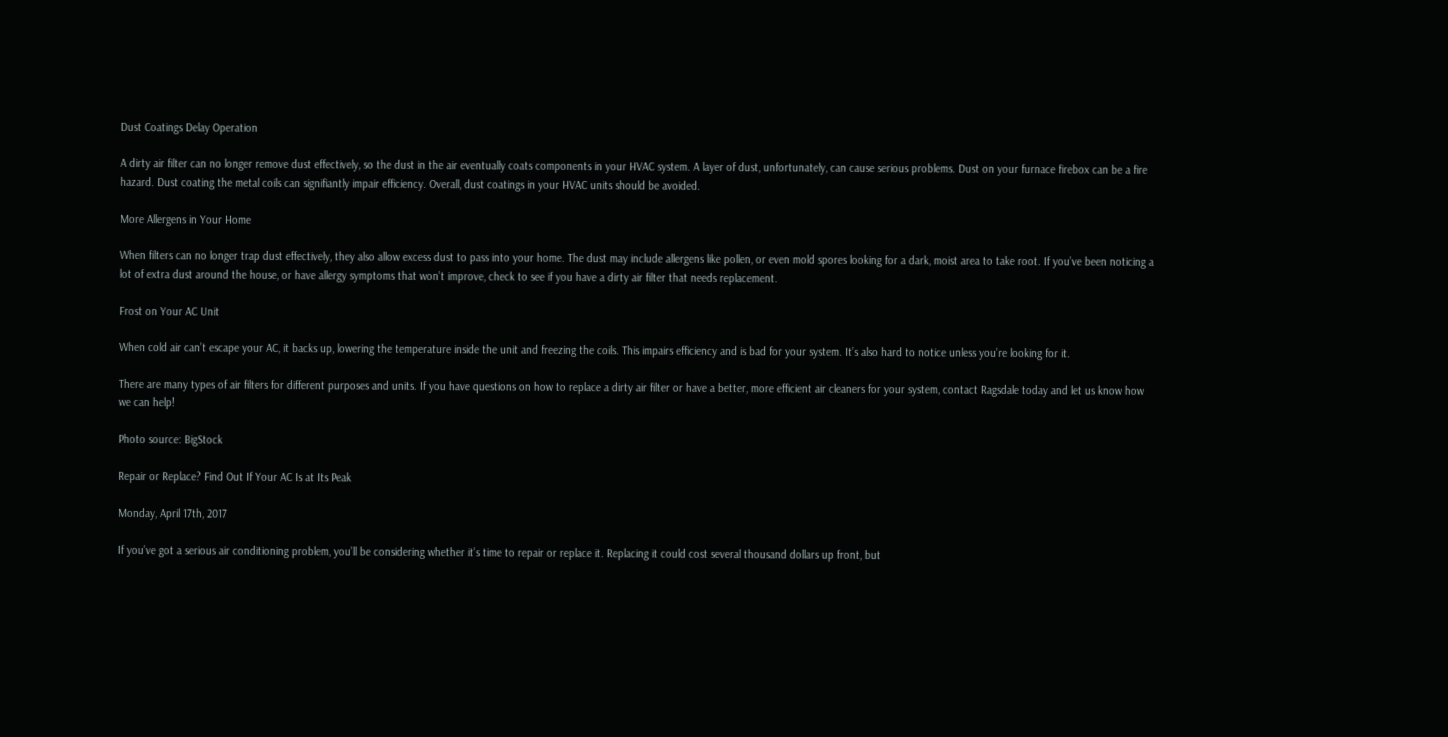Dust Coatings Delay Operation

A dirty air filter can no longer remove dust effectively, so the dust in the air eventually coats components in your HVAC system. A layer of dust, unfortunately, can cause serious problems. Dust on your furnace firebox can be a fire hazard. Dust coating the metal coils can signifiantly impair efficiency. Overall, dust coatings in your HVAC units should be avoided.

More Allergens in Your Home

When filters can no longer trap dust effectively, they also allow excess dust to pass into your home. The dust may include allergens like pollen, or even mold spores looking for a dark, moist area to take root. If you’ve been noticing a lot of extra dust around the house, or have allergy symptoms that won’t improve, check to see if you have a dirty air filter that needs replacement.

Frost on Your AC Unit

When cold air can’t escape your AC, it backs up, lowering the temperature inside the unit and freezing the coils. This impairs efficiency and is bad for your system. It’s also hard to notice unless you’re looking for it.

There are many types of air filters for different purposes and units. If you have questions on how to replace a dirty air filter or have a better, more efficient air cleaners for your system, contact Ragsdale today and let us know how we can help!

Photo source: BigStock

Repair or Replace? Find Out If Your AC Is at Its Peak

Monday, April 17th, 2017

If you’ve got a serious air conditioning problem, you’ll be considering whether it’s time to repair or replace it. Replacing it could cost several thousand dollars up front, but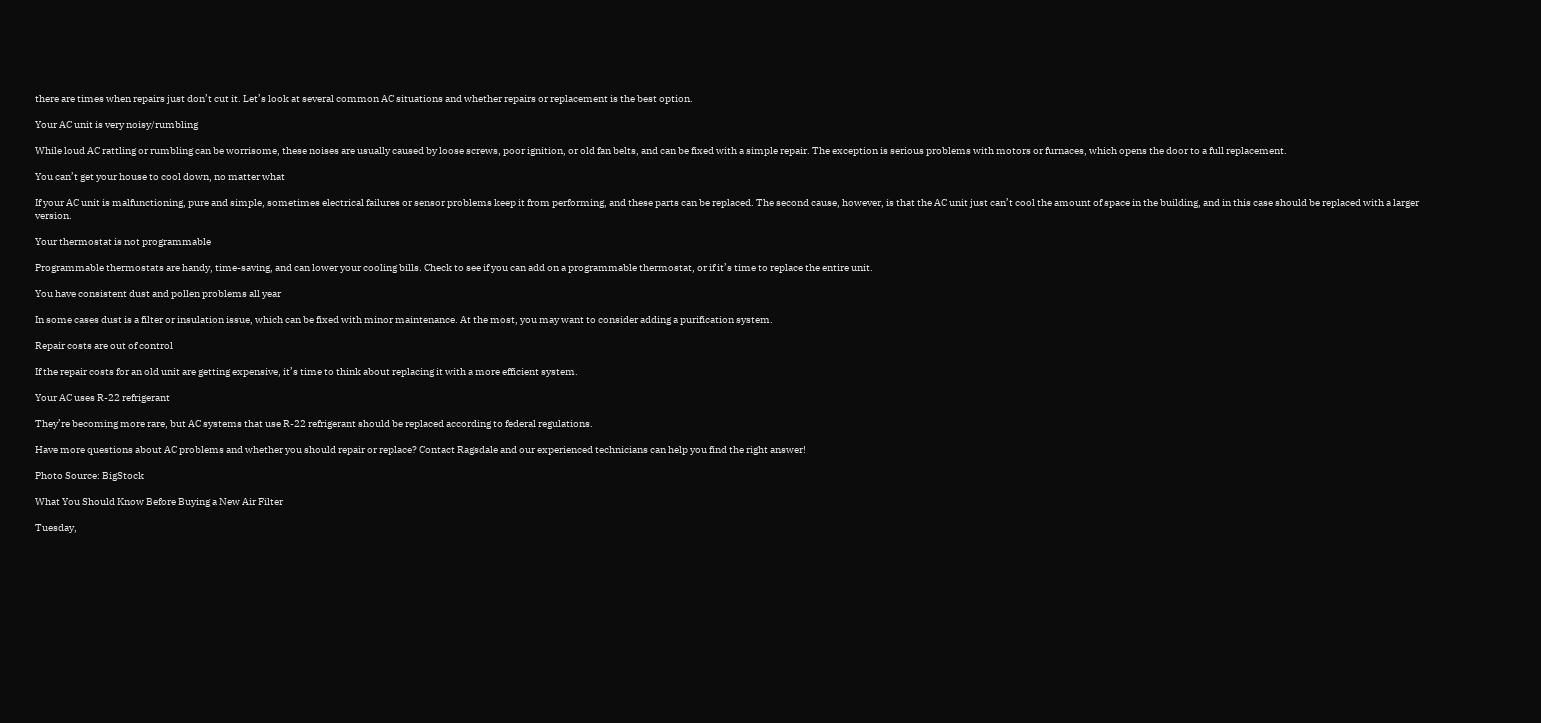there are times when repairs just don’t cut it. Let’s look at several common AC situations and whether repairs or replacement is the best option.

Your AC unit is very noisy/rumbling

While loud AC rattling or rumbling can be worrisome, these noises are usually caused by loose screws, poor ignition, or old fan belts, and can be fixed with a simple repair. The exception is serious problems with motors or furnaces, which opens the door to a full replacement.

You can’t get your house to cool down, no matter what

If your AC unit is malfunctioning, pure and simple, sometimes electrical failures or sensor problems keep it from performing, and these parts can be replaced. The second cause, however, is that the AC unit just can’t cool the amount of space in the building, and in this case should be replaced with a larger version.

Your thermostat is not programmable

Programmable thermostats are handy, time-saving, and can lower your cooling bills. Check to see if you can add on a programmable thermostat, or if it’s time to replace the entire unit.

You have consistent dust and pollen problems all year

In some cases dust is a filter or insulation issue, which can be fixed with minor maintenance. At the most, you may want to consider adding a purification system.

Repair costs are out of control

If the repair costs for an old unit are getting expensive, it’s time to think about replacing it with a more efficient system.

Your AC uses R-22 refrigerant

They’re becoming more rare, but AC systems that use R-22 refrigerant should be replaced according to federal regulations.

Have more questions about AC problems and whether you should repair or replace? Contact Ragsdale and our experienced technicians can help you find the right answer!

Photo Source: BigStock

What You Should Know Before Buying a New Air Filter

Tuesday,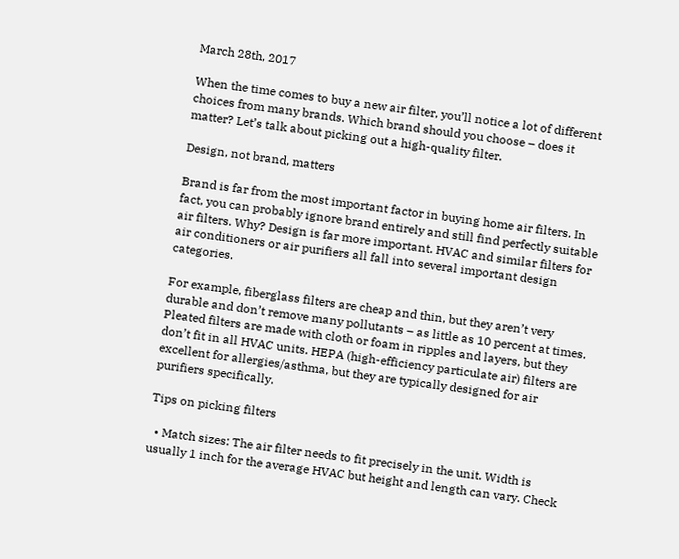March 28th, 2017

When the time comes to buy a new air filter, you’ll notice a lot of different choices from many brands. Which brand should you choose – does it matter? Let’s talk about picking out a high-quality filter.

Design, not brand, matters

Brand is far from the most important factor in buying home air filters. In fact, you can probably ignore brand entirely and still find perfectly suitable air filters. Why? Design is far more important. HVAC and similar filters for air conditioners or air purifiers all fall into several important design categories.

For example, fiberglass filters are cheap and thin, but they aren’t very durable and don’t remove many pollutants – as little as 10 percent at times. Pleated filters are made with cloth or foam in ripples and layers, but they don’t fit in all HVAC units. HEPA (high-efficiency particulate air) filters are excellent for allergies/asthma, but they are typically designed for air purifiers specifically.

Tips on picking filters

  • Match sizes: The air filter needs to fit precisely in the unit. Width is usually 1 inch for the average HVAC but height and length can vary. Check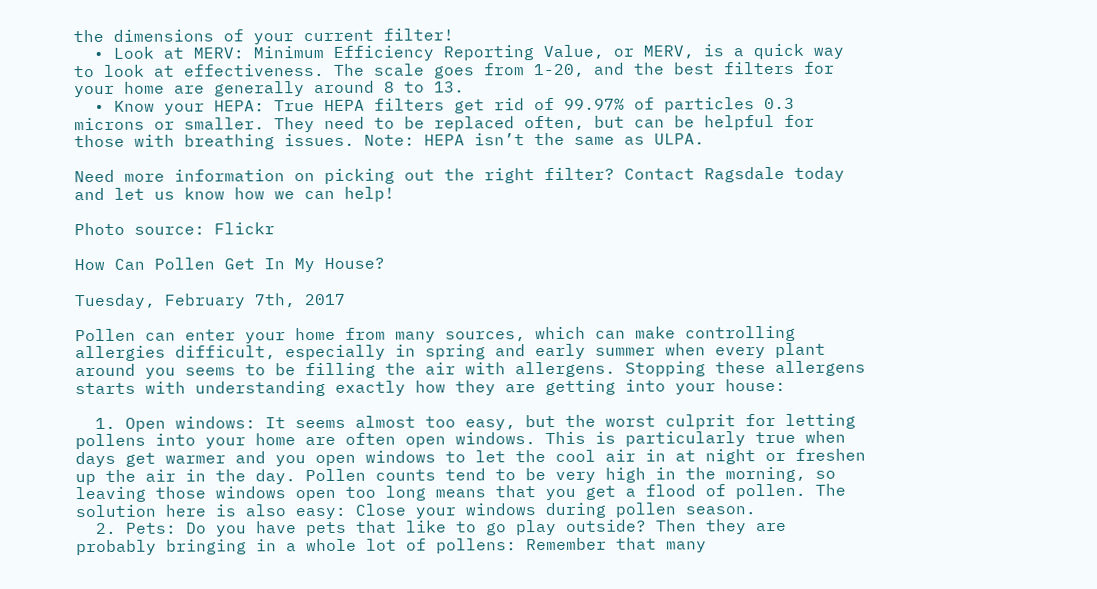the dimensions of your current filter!
  • Look at MERV: Minimum Efficiency Reporting Value, or MERV, is a quick way to look at effectiveness. The scale goes from 1-20, and the best filters for your home are generally around 8 to 13.
  • Know your HEPA: True HEPA filters get rid of 99.97% of particles 0.3 microns or smaller. They need to be replaced often, but can be helpful for those with breathing issues. Note: HEPA isn’t the same as ULPA.

Need more information on picking out the right filter? Contact Ragsdale today and let us know how we can help!

Photo source: Flickr

How Can Pollen Get In My House?

Tuesday, February 7th, 2017

Pollen can enter your home from many sources, which can make controlling allergies difficult, especially in spring and early summer when every plant around you seems to be filling the air with allergens. Stopping these allergens starts with understanding exactly how they are getting into your house:

  1. Open windows: It seems almost too easy, but the worst culprit for letting pollens into your home are often open windows. This is particularly true when days get warmer and you open windows to let the cool air in at night or freshen up the air in the day. Pollen counts tend to be very high in the morning, so leaving those windows open too long means that you get a flood of pollen. The solution here is also easy: Close your windows during pollen season.
  2. Pets: Do you have pets that like to go play outside? Then they are probably bringing in a whole lot of pollens: Remember that many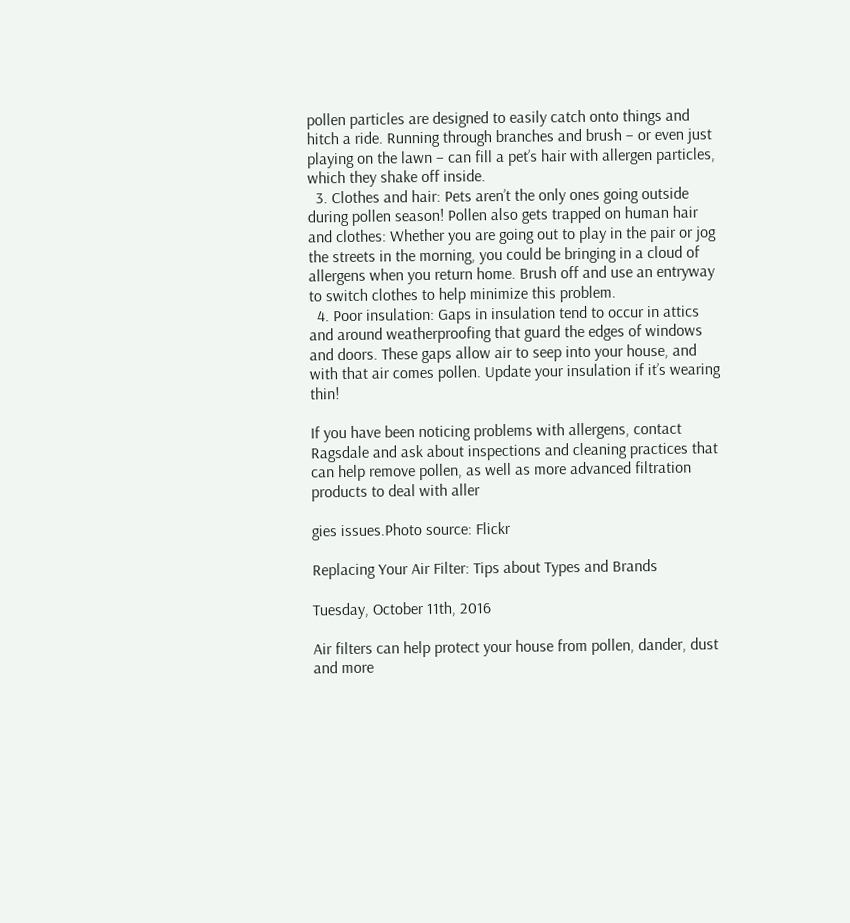pollen particles are designed to easily catch onto things and hitch a ride. Running through branches and brush – or even just playing on the lawn – can fill a pet’s hair with allergen particles, which they shake off inside.
  3. Clothes and hair: Pets aren’t the only ones going outside during pollen season! Pollen also gets trapped on human hair and clothes: Whether you are going out to play in the pair or jog the streets in the morning, you could be bringing in a cloud of allergens when you return home. Brush off and use an entryway to switch clothes to help minimize this problem.
  4. Poor insulation: Gaps in insulation tend to occur in attics and around weatherproofing that guard the edges of windows and doors. These gaps allow air to seep into your house, and with that air comes pollen. Update your insulation if it’s wearing thin!

If you have been noticing problems with allergens, contact Ragsdale and ask about inspections and cleaning practices that can help remove pollen, as well as more advanced filtration products to deal with aller

gies issues.Photo source: Flickr

Replacing Your Air Filter: Tips about Types and Brands

Tuesday, October 11th, 2016

Air filters can help protect your house from pollen, dander, dust and more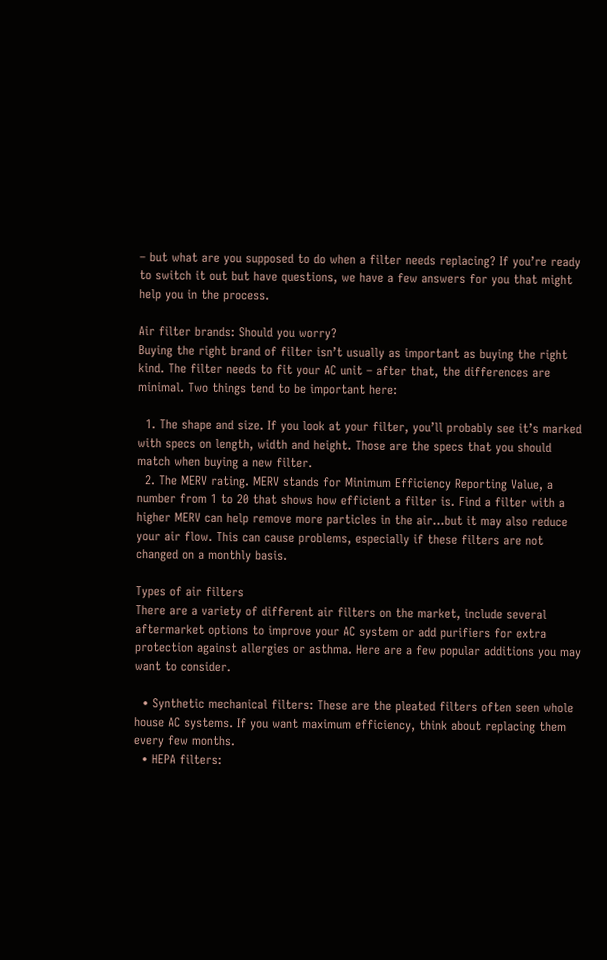– but what are you supposed to do when a filter needs replacing? If you’re ready to switch it out but have questions, we have a few answers for you that might help you in the process.

Air filter brands: Should you worry?
Buying the right brand of filter isn’t usually as important as buying the right kind. The filter needs to fit your AC unit – after that, the differences are minimal. Two things tend to be important here:

  1. The shape and size. If you look at your filter, you’ll probably see it’s marked with specs on length, width and height. Those are the specs that you should match when buying a new filter.
  2. The MERV rating. MERV stands for Minimum Efficiency Reporting Value, a number from 1 to 20 that shows how efficient a filter is. Find a filter with a higher MERV can help remove more particles in the air…but it may also reduce your air flow. This can cause problems, especially if these filters are not changed on a monthly basis.

Types of air filters
There are a variety of different air filters on the market, include several aftermarket options to improve your AC system or add purifiers for extra protection against allergies or asthma. Here are a few popular additions you may want to consider.

  • Synthetic mechanical filters: These are the pleated filters often seen whole house AC systems. If you want maximum efficiency, think about replacing them every few months.
  • HEPA filters: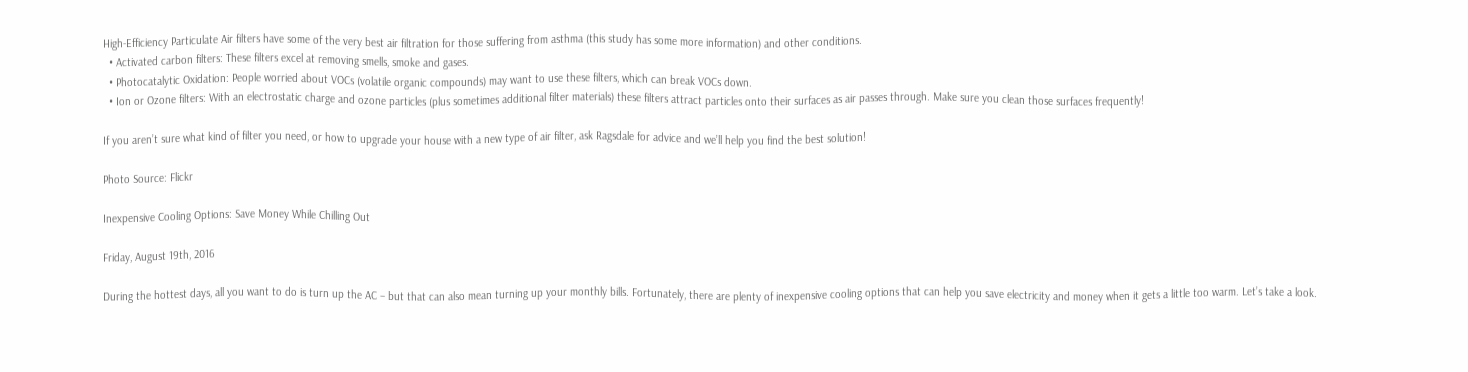High-Efficiency Particulate Air filters have some of the very best air filtration for those suffering from asthma (this study has some more information) and other conditions.
  • Activated carbon filters: These filters excel at removing smells, smoke and gases.
  • Photocatalytic Oxidation: People worried about VOCs (volatile organic compounds) may want to use these filters, which can break VOCs down.
  • Ion or Ozone filters: With an electrostatic charge and ozone particles (plus sometimes additional filter materials) these filters attract particles onto their surfaces as air passes through. Make sure you clean those surfaces frequently!

If you aren’t sure what kind of filter you need, or how to upgrade your house with a new type of air filter, ask Ragsdale for advice and we’ll help you find the best solution!

Photo Source: Flickr

Inexpensive Cooling Options: Save Money While Chilling Out

Friday, August 19th, 2016

During the hottest days, all you want to do is turn up the AC – but that can also mean turning up your monthly bills. Fortunately, there are plenty of inexpensive cooling options that can help you save electricity and money when it gets a little too warm. Let’s take a look.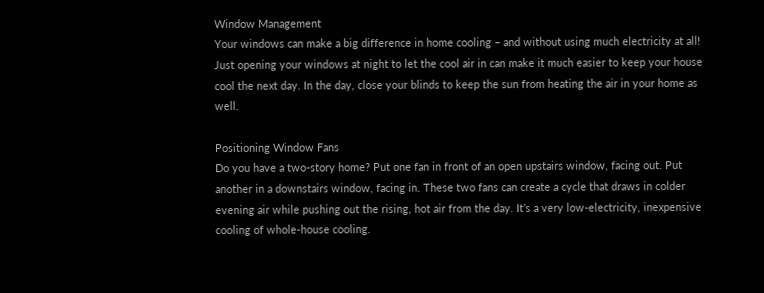Window Management
Your windows can make a big difference in home cooling – and without using much electricity at all! Just opening your windows at night to let the cool air in can make it much easier to keep your house cool the next day. In the day, close your blinds to keep the sun from heating the air in your home as well.

Positioning Window Fans
Do you have a two-story home? Put one fan in front of an open upstairs window, facing out. Put another in a downstairs window, facing in. These two fans can create a cycle that draws in colder evening air while pushing out the rising, hot air from the day. It’s a very low-electricity, inexpensive cooling of whole-house cooling.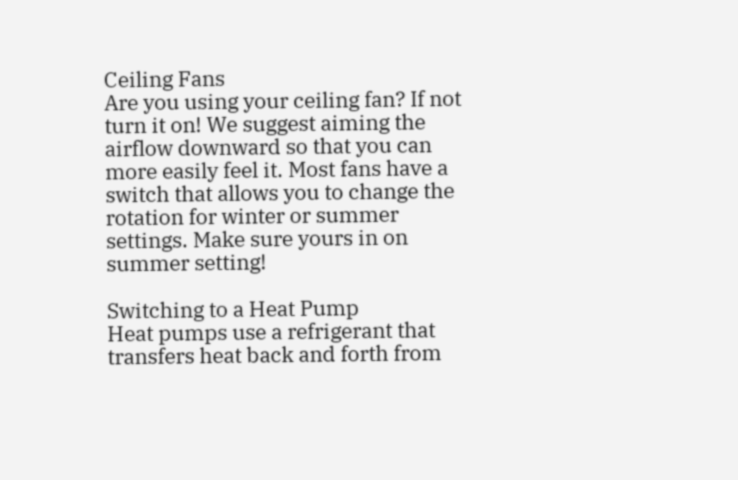Ceiling Fans
Are you using your ceiling fan? If not turn it on! We suggest aiming the airflow downward so that you can more easily feel it. Most fans have a switch that allows you to change the rotation for winter or summer settings. Make sure yours in on summer setting!

Switching to a Heat Pump
Heat pumps use a refrigerant that transfers heat back and forth from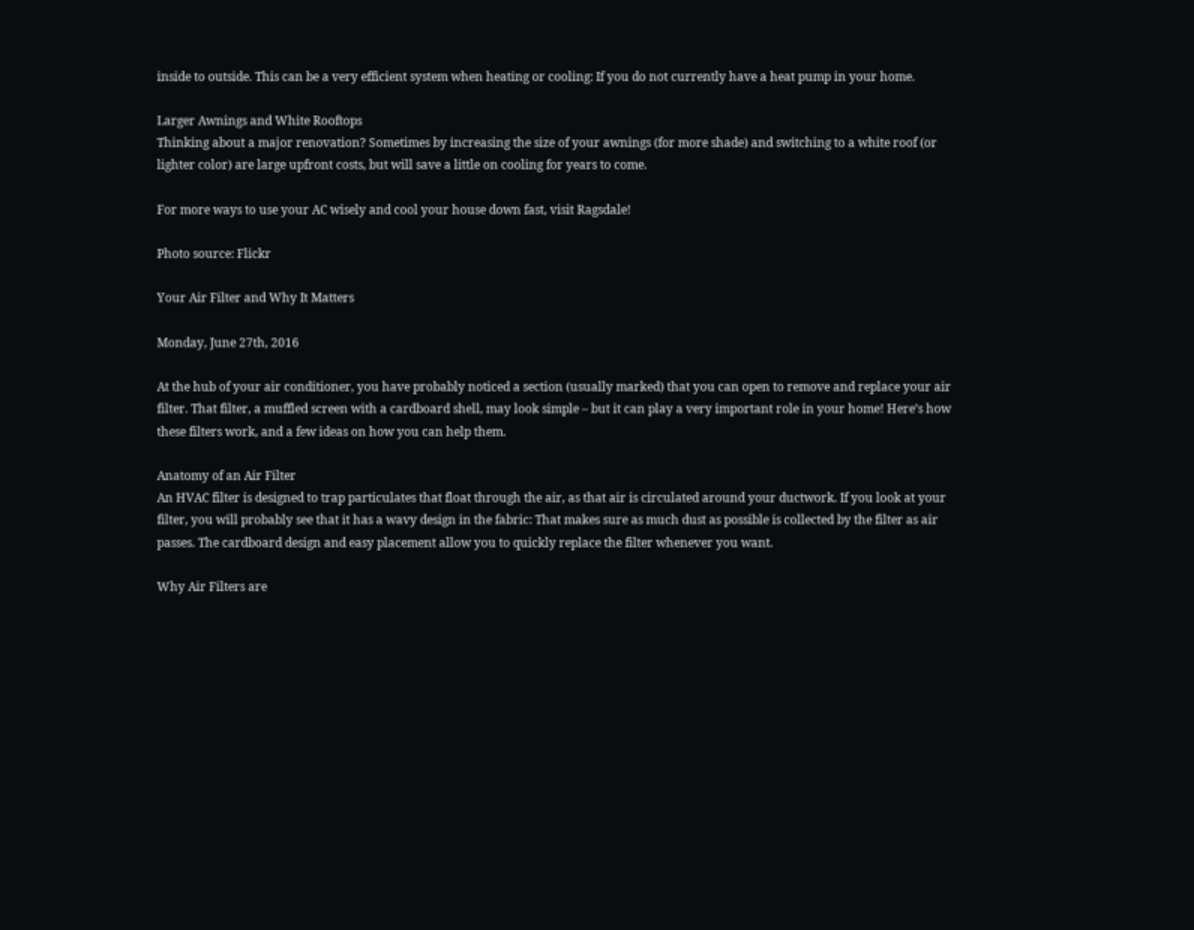inside to outside. This can be a very efficient system when heating or cooling: If you do not currently have a heat pump in your home.

Larger Awnings and White Rooftops
Thinking about a major renovation? Sometimes by increasing the size of your awnings (for more shade) and switching to a white roof (or lighter color) are large upfront costs, but will save a little on cooling for years to come.

For more ways to use your AC wisely and cool your house down fast, visit Ragsdale!

Photo source: Flickr

Your Air Filter and Why It Matters

Monday, June 27th, 2016

At the hub of your air conditioner, you have probably noticed a section (usually marked) that you can open to remove and replace your air filter. That filter, a muffled screen with a cardboard shell, may look simple – but it can play a very important role in your home! Here’s how these filters work, and a few ideas on how you can help them.

Anatomy of an Air Filter
An HVAC filter is designed to trap particulates that float through the air, as that air is circulated around your ductwork. If you look at your filter, you will probably see that it has a wavy design in the fabric: That makes sure as much dust as possible is collected by the filter as air passes. The cardboard design and easy placement allow you to quickly replace the filter whenever you want.

Why Air Filters are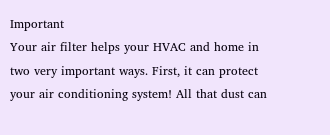Important
Your air filter helps your HVAC and home in two very important ways. First, it can protect your air conditioning system! All that dust can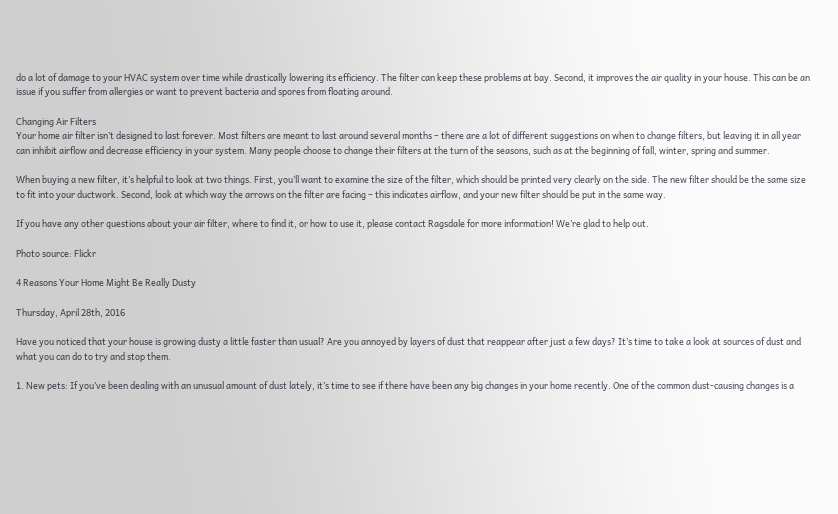do a lot of damage to your HVAC system over time while drastically lowering its efficiency. The filter can keep these problems at bay. Second, it improves the air quality in your house. This can be an issue if you suffer from allergies or want to prevent bacteria and spores from floating around.

Changing Air Filters
Your home air filter isn’t designed to last forever. Most filters are meant to last around several months – there are a lot of different suggestions on when to change filters, but leaving it in all year can inhibit airflow and decrease efficiency in your system. Many people choose to change their filters at the turn of the seasons, such as at the beginning of fall, winter, spring and summer.

When buying a new filter, it’s helpful to look at two things. First, you’ll want to examine the size of the filter, which should be printed very clearly on the side. The new filter should be the same size to fit into your ductwork. Second, look at which way the arrows on the filter are facing – this indicates airflow, and your new filter should be put in the same way.

If you have any other questions about your air filter, where to find it, or how to use it, please contact Ragsdale for more information! We’re glad to help out.

Photo source: Flickr

4 Reasons Your Home Might Be Really Dusty

Thursday, April 28th, 2016

Have you noticed that your house is growing dusty a little faster than usual? Are you annoyed by layers of dust that reappear after just a few days? It’s time to take a look at sources of dust and what you can do to try and stop them.

1. New pets: If you’ve been dealing with an unusual amount of dust lately, it’s time to see if there have been any big changes in your home recently. One of the common dust-causing changes is a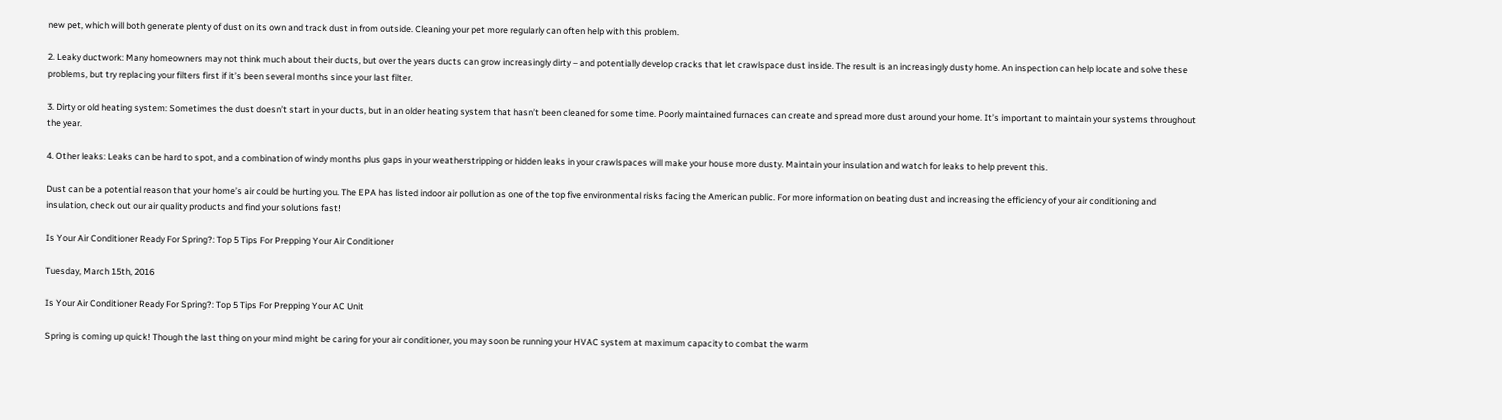new pet, which will both generate plenty of dust on its own and track dust in from outside. Cleaning your pet more regularly can often help with this problem.

2. Leaky ductwork: Many homeowners may not think much about their ducts, but over the years ducts can grow increasingly dirty – and potentially develop cracks that let crawlspace dust inside. The result is an increasingly dusty home. An inspection can help locate and solve these problems, but try replacing your filters first if it’s been several months since your last filter.

3. Dirty or old heating system: Sometimes the dust doesn’t start in your ducts, but in an older heating system that hasn’t been cleaned for some time. Poorly maintained furnaces can create and spread more dust around your home. It’s important to maintain your systems throughout the year.

4. Other leaks: Leaks can be hard to spot, and a combination of windy months plus gaps in your weatherstripping or hidden leaks in your crawlspaces will make your house more dusty. Maintain your insulation and watch for leaks to help prevent this.

Dust can be a potential reason that your home’s air could be hurting you. The EPA has listed indoor air pollution as one of the top five environmental risks facing the American public. For more information on beating dust and increasing the efficiency of your air conditioning and insulation, check out our air quality products and find your solutions fast!

Is Your Air Conditioner Ready For Spring?: Top 5 Tips For Prepping Your Air Conditioner

Tuesday, March 15th, 2016

Is Your Air Conditioner Ready For Spring?: Top 5 Tips For Prepping Your AC Unit

Spring is coming up quick! Though the last thing on your mind might be caring for your air conditioner, you may soon be running your HVAC system at maximum capacity to combat the warm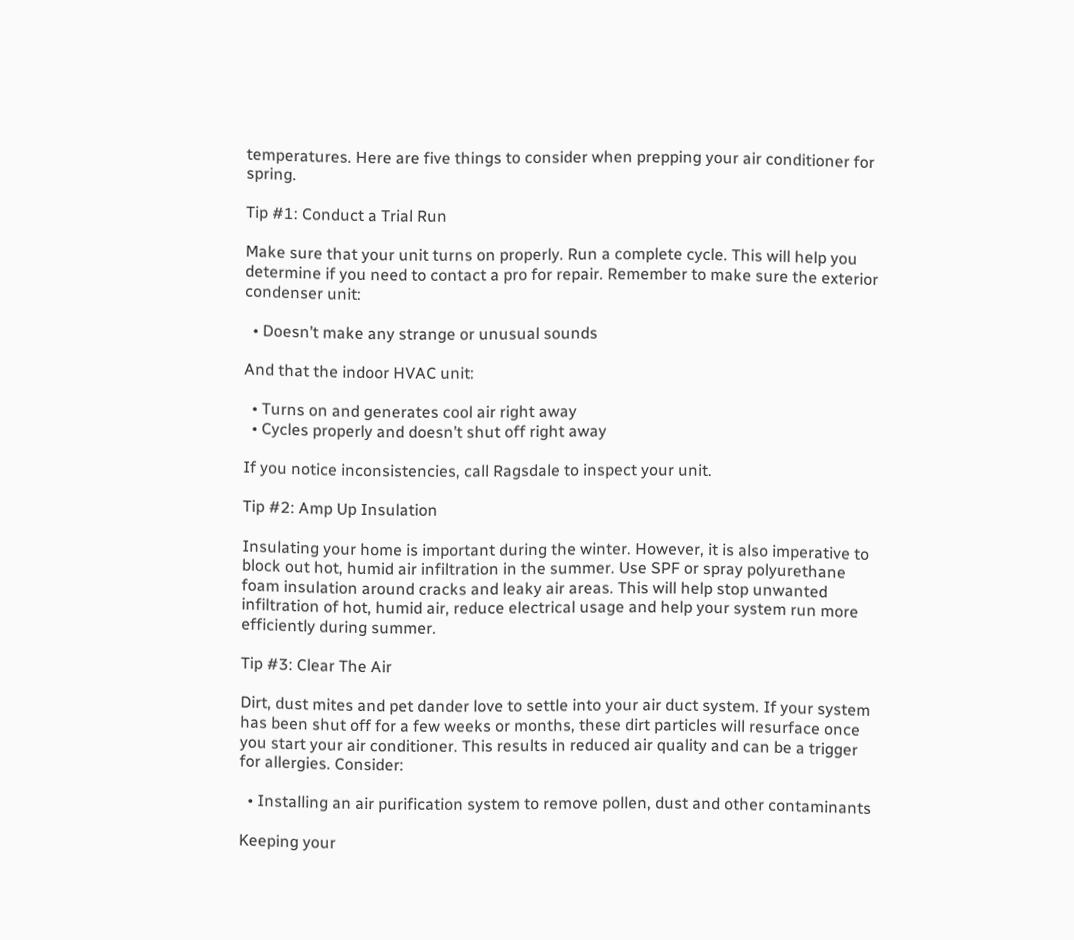temperatures. Here are five things to consider when prepping your air conditioner for spring.

Tip #1: Conduct a Trial Run

Make sure that your unit turns on properly. Run a complete cycle. This will help you determine if you need to contact a pro for repair. Remember to make sure the exterior condenser unit:

  • Doesn’t make any strange or unusual sounds

And that the indoor HVAC unit:

  • Turns on and generates cool air right away
  • Cycles properly and doesn’t shut off right away

If you notice inconsistencies, call Ragsdale to inspect your unit.

Tip #2: Amp Up Insulation

Insulating your home is important during the winter. However, it is also imperative to block out hot, humid air infiltration in the summer. Use SPF or spray polyurethane foam insulation around cracks and leaky air areas. This will help stop unwanted infiltration of hot, humid air, reduce electrical usage and help your system run more efficiently during summer.

Tip #3: Clear The Air

Dirt, dust mites and pet dander love to settle into your air duct system. If your system has been shut off for a few weeks or months, these dirt particles will resurface once you start your air conditioner. This results in reduced air quality and can be a trigger for allergies. Consider:

  • Installing an air purification system to remove pollen, dust and other contaminants

Keeping your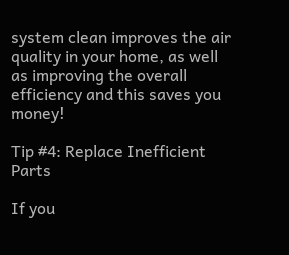system clean improves the air quality in your home, as well as improving the overall efficiency and this saves you money!

Tip #4: Replace Inefficient Parts

If you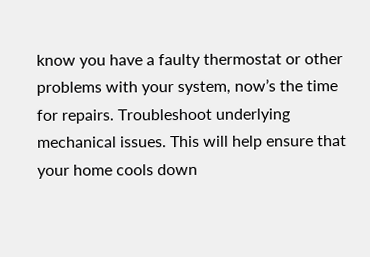know you have a faulty thermostat or other problems with your system, now’s the time for repairs. Troubleshoot underlying mechanical issues. This will help ensure that your home cools down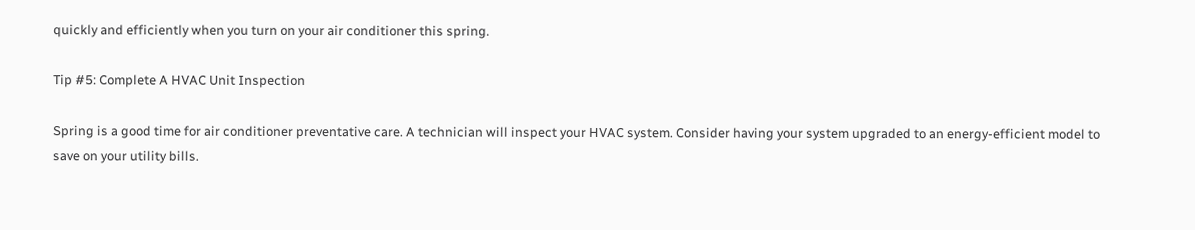quickly and efficiently when you turn on your air conditioner this spring.

Tip #5: Complete A HVAC Unit Inspection

Spring is a good time for air conditioner preventative care. A technician will inspect your HVAC system. Consider having your system upgraded to an energy-efficient model to save on your utility bills.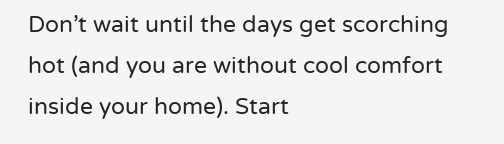Don’t wait until the days get scorching hot (and you are without cool comfort inside your home). Start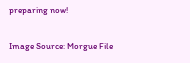preparing now!

Image Source: Morgue File